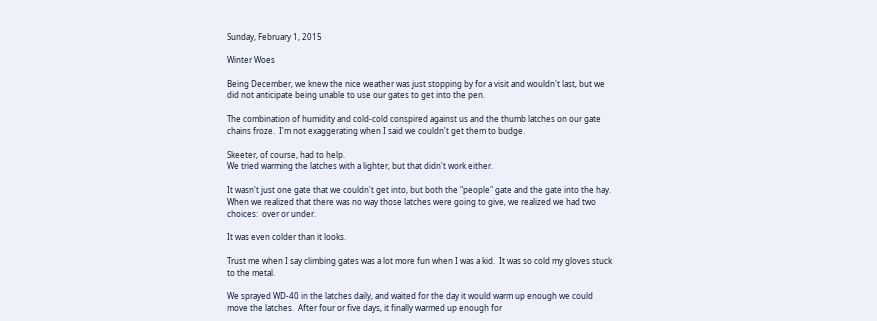Sunday, February 1, 2015

Winter Woes

Being December, we knew the nice weather was just stopping by for a visit and wouldn't last, but we did not anticipate being unable to use our gates to get into the pen.

The combination of humidity and cold-cold conspired against us and the thumb latches on our gate chains froze.  I'm not exaggerating when I said we couldn't get them to budge.

Skeeter, of course, had to help.
We tried warming the latches with a lighter, but that didn't work either.

It wasn't just one gate that we couldn't get into, but both the "people" gate and the gate into the hay.  When we realized that there was no way those latches were going to give, we realized we had two choices:  over or under.

It was even colder than it looks.

Trust me when I say climbing gates was a lot more fun when I was a kid.  It was so cold my gloves stuck to the metal.

We sprayed WD-40 in the latches daily, and waited for the day it would warm up enough we could move the latches.  After four or five days, it finally warmed up enough for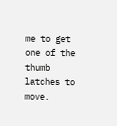me to get one of the thumb latches to move.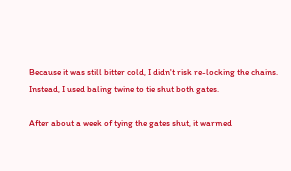Because it was still bitter cold, I didn't risk re-locking the chains.  Instead, I used baling twine to tie shut both gates.

After about a week of tying the gates shut, it warmed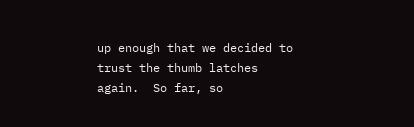up enough that we decided to trust the thumb latches again.  So far, so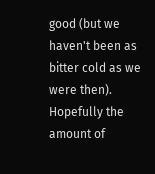good (but we haven't been as bitter cold as we were then).  Hopefully the amount of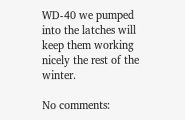WD-40 we pumped into the latches will keep them working nicely the rest of the winter.

No comments: